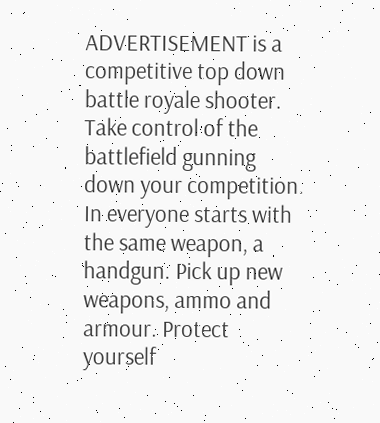ADVERTISEMENT is a competitive top down battle royale shooter. Take control of the battlefield gunning down your competition. In everyone starts with the same weapon, a handgun. Pick up new weapons, ammo and armour. Protect yourself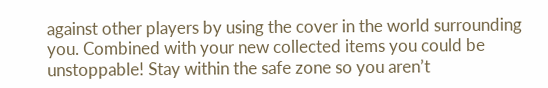against other players by using the cover in the world surrounding you. Combined with your new collected items you could be unstoppable! Stay within the safe zone so you aren’t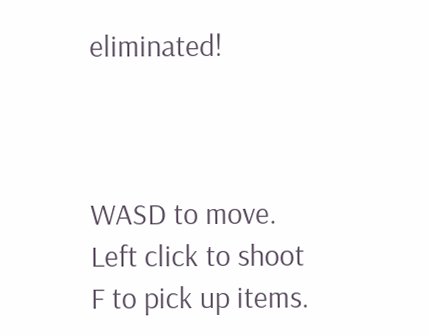eliminated!



WASD to move.
Left click to shoot
F to pick up items.